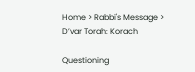Home > Rabbi's Message > D’var Torah: Korach

Questioning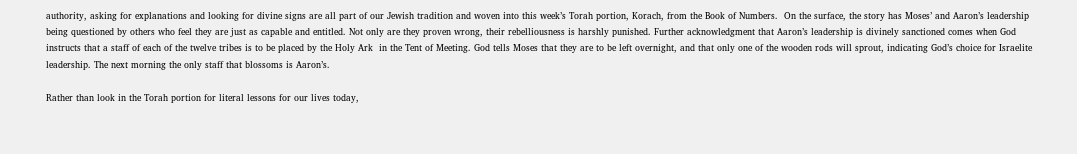authority, asking for explanations and looking for divine signs are all part of our Jewish tradition and woven into this week’s Torah portion, Korach, from the Book of Numbers.  On the surface, the story has Moses’ and Aaron’s leadership being questioned by others who feel they are just as capable and entitled. Not only are they proven wrong, their rebelliousness is harshly punished. Further acknowledgment that Aaron’s leadership is divinely sanctioned comes when God instructs that a staff of each of the twelve tribes is to be placed by the Holy Ark  in the Tent of Meeting. God tells Moses that they are to be left overnight, and that only one of the wooden rods will sprout, indicating God’s choice for Israelite leadership. The next morning the only staff that blossoms is Aaron’s.

Rather than look in the Torah portion for literal lessons for our lives today,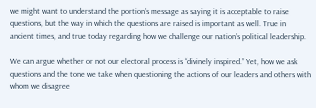we might want to understand the portion’s message as saying it is acceptable to raise questions, but the way in which the questions are raised is important as well. True in ancient times, and true today regarding how we challenge our nation’s political leadership.

We can argue whether or not our electoral process is “divinely inspired.” Yet, how we ask questions and the tone we take when questioning the actions of our leaders and others with whom we disagree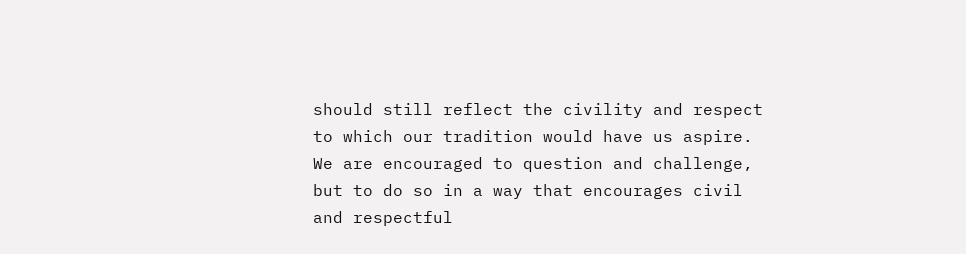should still reflect the civility and respect to which our tradition would have us aspire. We are encouraged to question and challenge, but to do so in a way that encourages civil and respectful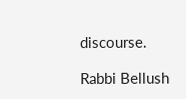discourse.

Rabbi Bellush